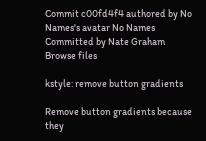Commit c00fd4f4 authored by No Names's avatar No Names Committed by Nate Graham
Browse files

kstyle: remove button gradients

Remove button gradients because they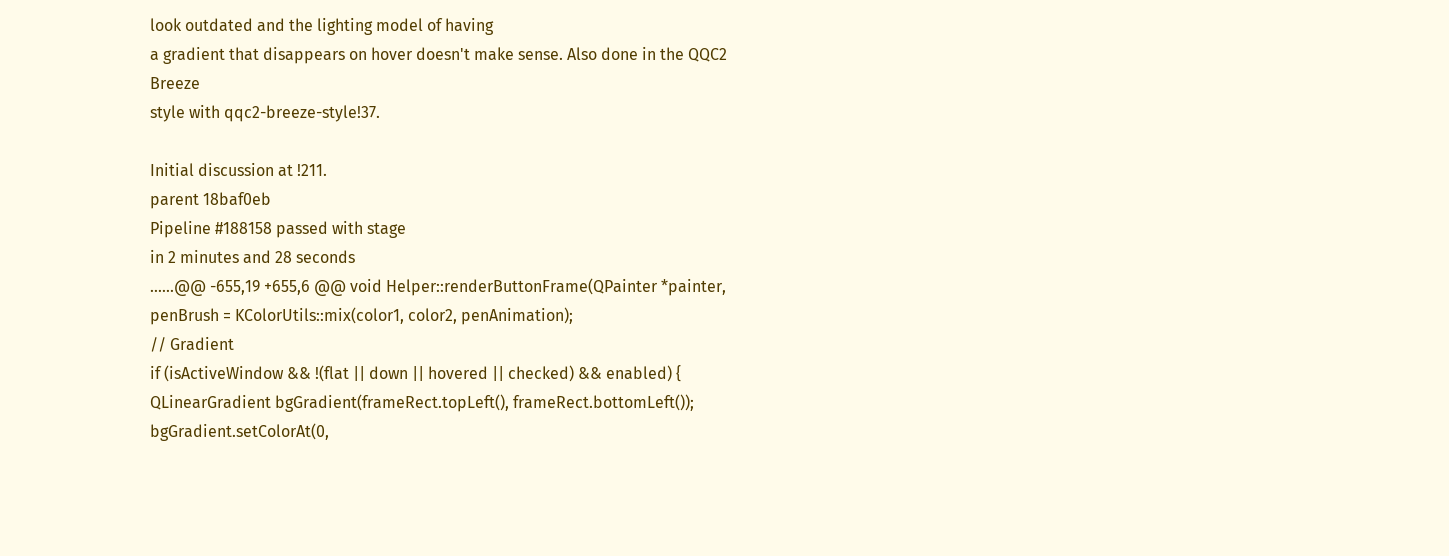look outdated and the lighting model of having
a gradient that disappears on hover doesn't make sense. Also done in the QQC2 Breeze
style with qqc2-breeze-style!37.

Initial discussion at !211.
parent 18baf0eb
Pipeline #188158 passed with stage
in 2 minutes and 28 seconds
......@@ -655,19 +655,6 @@ void Helper::renderButtonFrame(QPainter *painter,
penBrush = KColorUtils::mix(color1, color2, penAnimation);
// Gradient
if (isActiveWindow && !(flat || down || hovered || checked) && enabled) {
QLinearGradient bgGradient(frameRect.topLeft(), frameRect.bottomLeft());
bgGradient.setColorAt(0,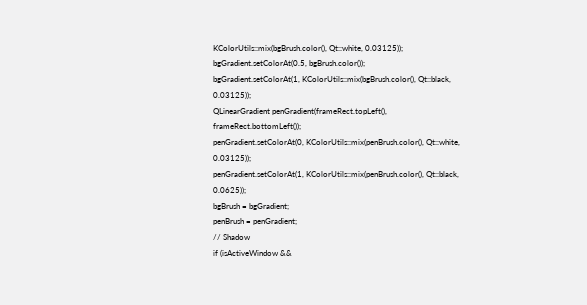KColorUtils::mix(bgBrush.color(), Qt::white, 0.03125));
bgGradient.setColorAt(0.5, bgBrush.color());
bgGradient.setColorAt(1, KColorUtils::mix(bgBrush.color(), Qt::black, 0.03125));
QLinearGradient penGradient(frameRect.topLeft(), frameRect.bottomLeft());
penGradient.setColorAt(0, KColorUtils::mix(penBrush.color(), Qt::white, 0.03125));
penGradient.setColorAt(1, KColorUtils::mix(penBrush.color(), Qt::black, 0.0625));
bgBrush = bgGradient;
penBrush = penGradient;
// Shadow
if (isActiveWindow &&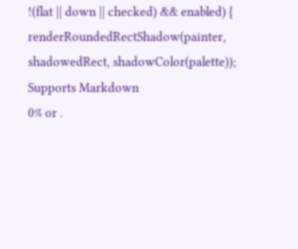!(flat || down || checked) && enabled) {
renderRoundedRectShadow(painter, shadowedRect, shadowColor(palette));
Supports Markdown
0% or .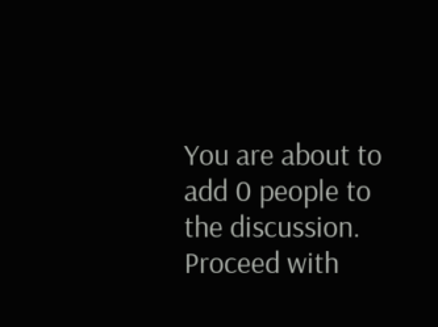You are about to add 0 people to the discussion. Proceed with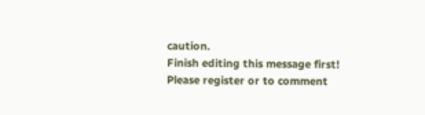caution.
Finish editing this message first!
Please register or to comment